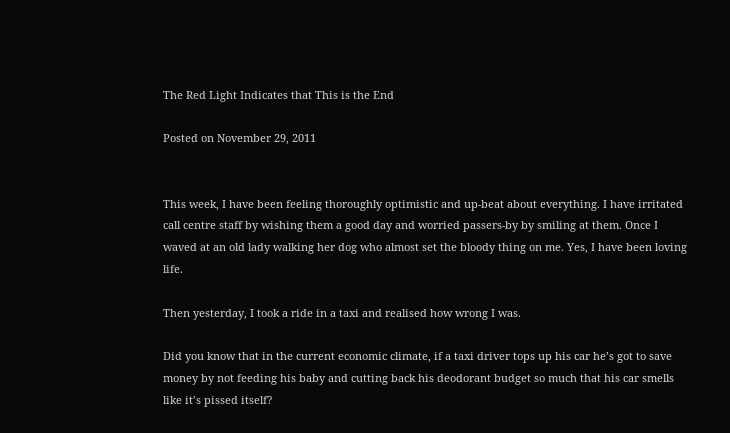The Red Light Indicates that This is the End

Posted on November 29, 2011


This week, I have been feeling thoroughly optimistic and up-beat about everything. I have irritated call centre staff by wishing them a good day and worried passers-by by smiling at them. Once I waved at an old lady walking her dog who almost set the bloody thing on me. Yes, I have been loving life.

Then yesterday, I took a ride in a taxi and realised how wrong I was.

Did you know that in the current economic climate, if a taxi driver tops up his car he’s got to save money by not feeding his baby and cutting back his deodorant budget so much that his car smells like it’s pissed itself?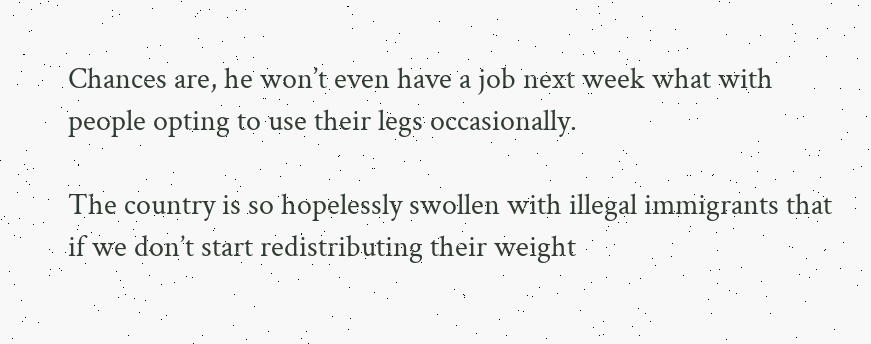Chances are, he won’t even have a job next week what with people opting to use their legs occasionally.

The country is so hopelessly swollen with illegal immigrants that if we don’t start redistributing their weight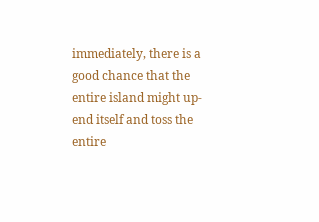immediately, there is a good chance that the entire island might up-end itself and toss the entire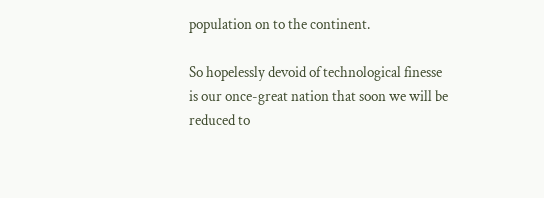population on to the continent.

So hopelessly devoid of technological finesse is our once-great nation that soon we will be reduced to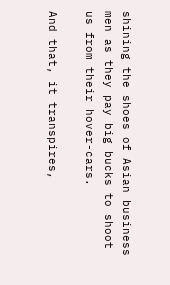shining the shoes of Asian business men as they pay big bucks to shoot us from their hover-cars.

And that, it transpires,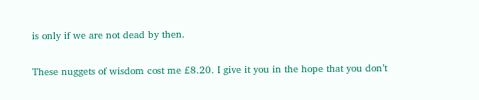is only if we are not dead by then.

These nuggets of wisdom cost me £8.20. I give it you in the hope that you don’t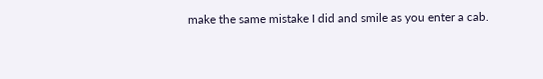make the same mistake I did and smile as you enter a cab.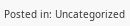Posted in: Uncategorized